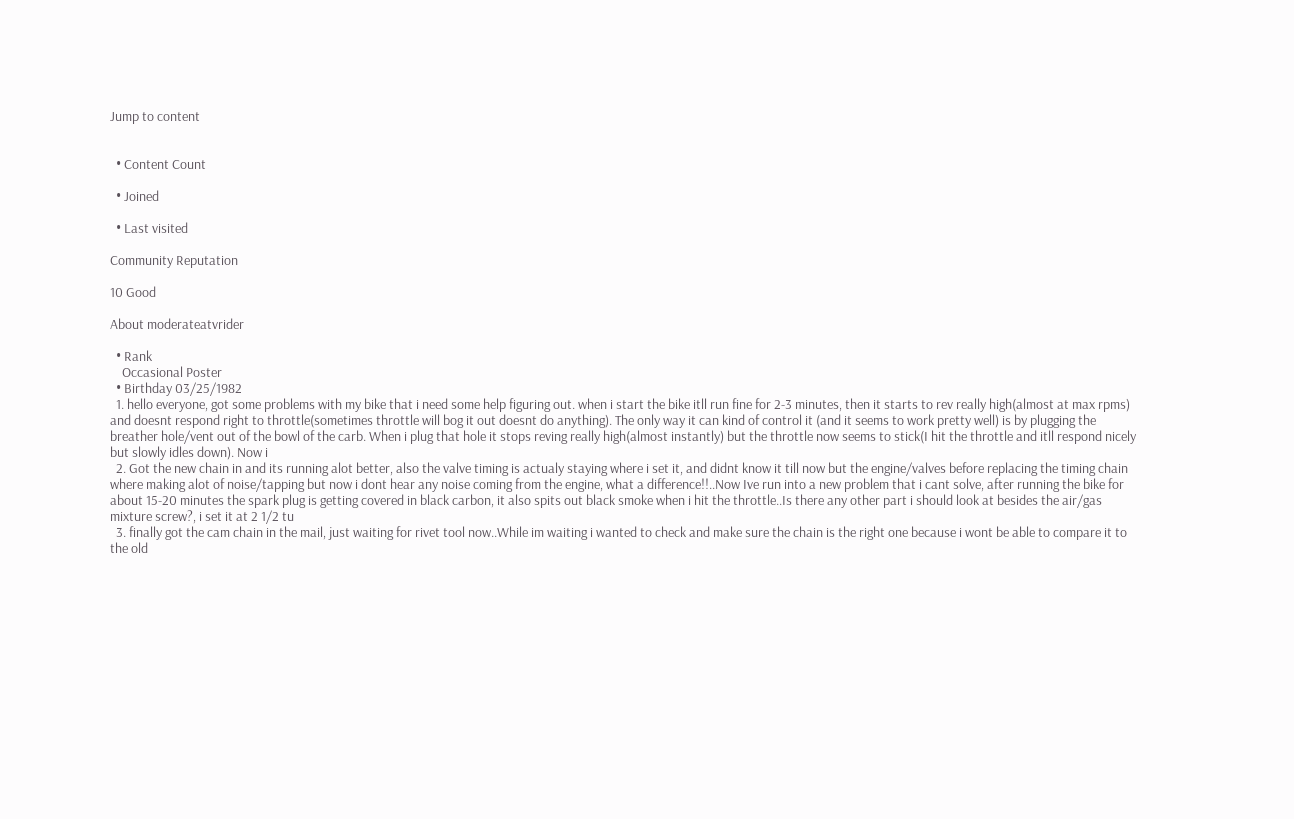Jump to content


  • Content Count

  • Joined

  • Last visited

Community Reputation

10 Good

About moderateatvrider

  • Rank
    Occasional Poster
  • Birthday 03/25/1982
  1. hello everyone, got some problems with my bike that i need some help figuring out. when i start the bike itll run fine for 2-3 minutes, then it starts to rev really high(almost at max rpms) and doesnt respond right to throttle(sometimes throttle will bog it out doesnt do anything). The only way it can kind of control it (and it seems to work pretty well) is by plugging the breather hole/vent out of the bowl of the carb. When i plug that hole it stops reving really high(almost instantly) but the throttle now seems to stick(I hit the throttle and itll respond nicely but slowly idles down). Now i
  2. Got the new chain in and its running alot better, also the valve timing is actualy staying where i set it, and didnt know it till now but the engine/valves before replacing the timing chain where making alot of noise/tapping but now i dont hear any noise coming from the engine, what a difference!!..Now Ive run into a new problem that i cant solve, after running the bike for about 15-20 minutes the spark plug is getting covered in black carbon, it also spits out black smoke when i hit the throttle..Is there any other part i should look at besides the air/gas mixture screw?, i set it at 2 1/2 tu
  3. finally got the cam chain in the mail, just waiting for rivet tool now..While im waiting i wanted to check and make sure the chain is the right one because i wont be able to compare it to the old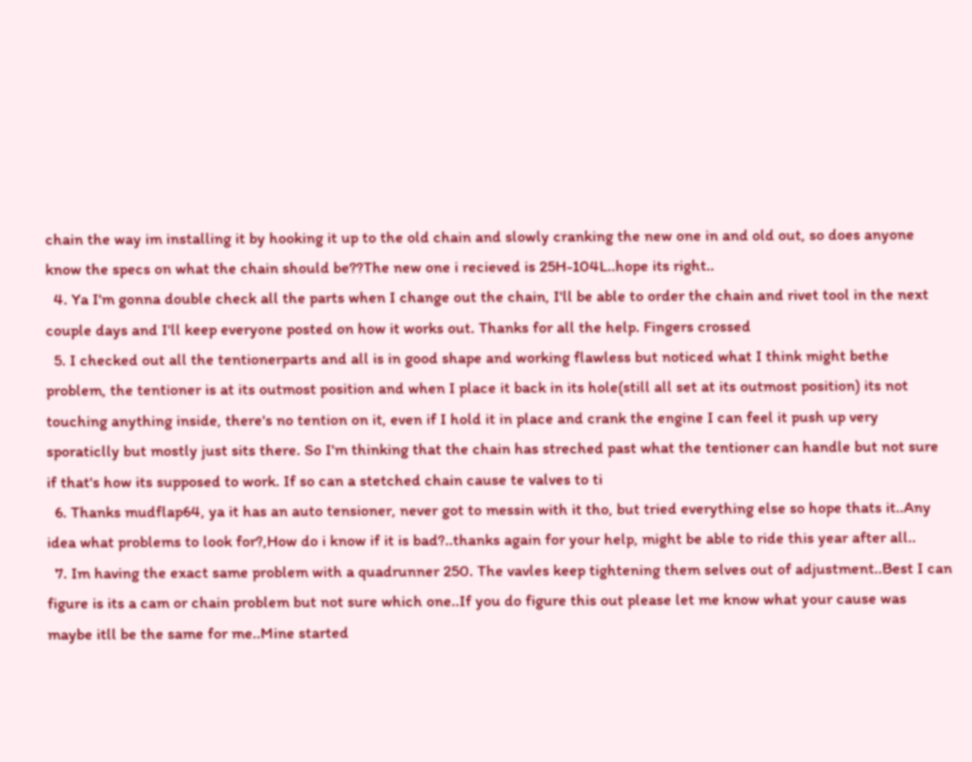chain the way im installing it by hooking it up to the old chain and slowly cranking the new one in and old out, so does anyone know the specs on what the chain should be??The new one i recieved is 25H-104L..hope its right..
  4. Ya I'm gonna double check all the parts when I change out the chain, I'll be able to order the chain and rivet tool in the next couple days and I'll keep everyone posted on how it works out. Thanks for all the help. Fingers crossed
  5. I checked out all the tentionerparts and all is in good shape and working flawless but noticed what I think might bethe problem, the tentioner is at its outmost position and when I place it back in its hole(still all set at its outmost position) its not touching anything inside, there's no tention on it, even if I hold it in place and crank the engine I can feel it push up very sporaticlly but mostly just sits there. So I'm thinking that the chain has streched past what the tentioner can handle but not sure if that's how its supposed to work. If so can a stetched chain cause te valves to ti
  6. Thanks mudflap64, ya it has an auto tensioner, never got to messin with it tho, but tried everything else so hope thats it..Any idea what problems to look for?,How do i know if it is bad?..thanks again for your help, might be able to ride this year after all..
  7. Im having the exact same problem with a quadrunner 250. The vavles keep tightening them selves out of adjustment..Best I can figure is its a cam or chain problem but not sure which one..If you do figure this out please let me know what your cause was maybe itll be the same for me..Mine started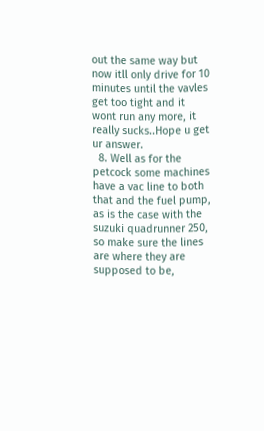out the same way but now itll only drive for 10 minutes until the vavles get too tight and it wont run any more, it really sucks..Hope u get ur answer.
  8. Well as for the petcock some machines have a vac line to both that and the fuel pump, as is the case with the suzuki quadrunner 250, so make sure the lines are where they are supposed to be,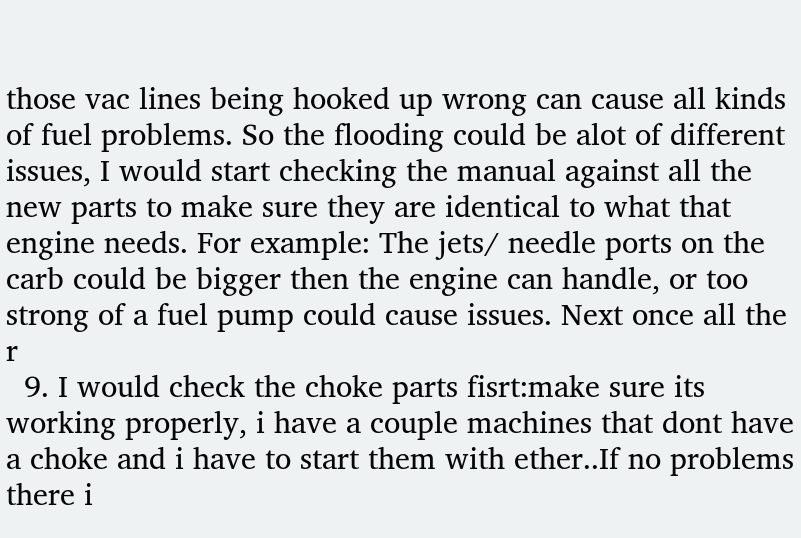those vac lines being hooked up wrong can cause all kinds of fuel problems. So the flooding could be alot of different issues, I would start checking the manual against all the new parts to make sure they are identical to what that engine needs. For example: The jets/ needle ports on the carb could be bigger then the engine can handle, or too strong of a fuel pump could cause issues. Next once all the r
  9. I would check the choke parts fisrt:make sure its working properly, i have a couple machines that dont have a choke and i have to start them with ether..If no problems there i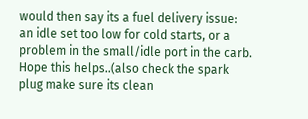would then say its a fuel delivery issue: an idle set too low for cold starts, or a problem in the small/idle port in the carb. Hope this helps..(also check the spark plug make sure its clean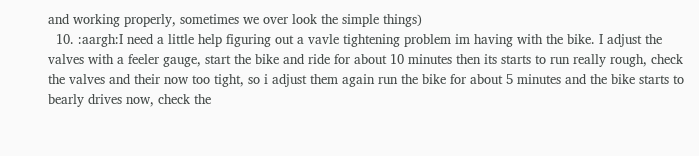and working properly, sometimes we over look the simple things)
  10. :aargh:I need a little help figuring out a vavle tightening problem im having with the bike. I adjust the valves with a feeler gauge, start the bike and ride for about 10 minutes then its starts to run really rough, check the valves and their now too tight, so i adjust them again run the bike for about 5 minutes and the bike starts to bearly drives now, check the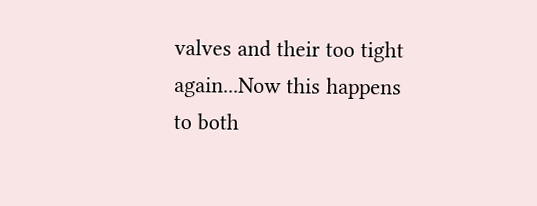valves and their too tight again...Now this happens to both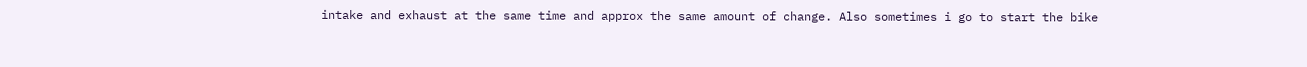intake and exhaust at the same time and approx the same amount of change. Also sometimes i go to start the bike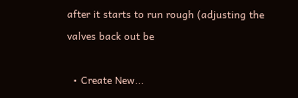after it starts to run rough (adjusting the valves back out be

  • Create New...